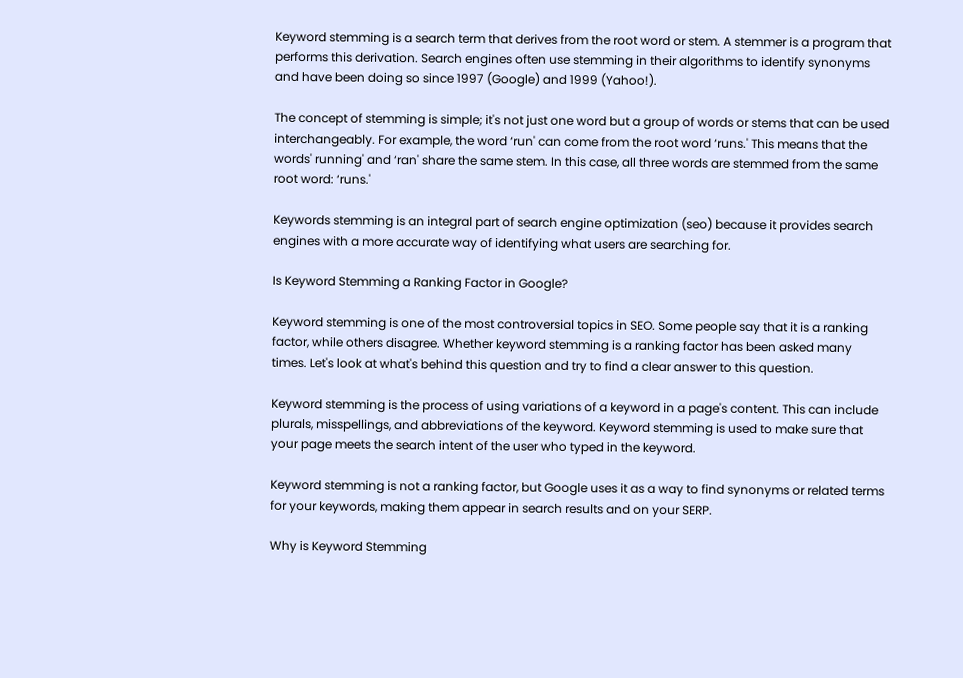Keyword stemming is a search term that derives from the root word or stem. A stemmer is a program that performs this derivation. Search engines often use stemming in their algorithms to identify synonyms and have been doing so since 1997 (Google) and 1999 (Yahoo!).

The concept of stemming is simple; it's not just one word but a group of words or stems that can be used interchangeably. For example, the word ‘run' can come from the root word ‘runs.' This means that the words' running' and ‘ran' share the same stem. In this case, all three words are stemmed from the same root word: ‘runs.'

Keywords stemming is an integral part of search engine optimization (seo) because it provides search engines with a more accurate way of identifying what users are searching for.

Is Keyword Stemming a Ranking Factor in Google?

Keyword stemming is one of the most controversial topics in SEO. Some people say that it is a ranking factor, while others disagree. Whether keyword stemming is a ranking factor has been asked many times. Let's look at what's behind this question and try to find a clear answer to this question.

Keyword stemming is the process of using variations of a keyword in a page's content. This can include plurals, misspellings, and abbreviations of the keyword. Keyword stemming is used to make sure that your page meets the search intent of the user who typed in the keyword.

Keyword stemming is not a ranking factor, but Google uses it as a way to find synonyms or related terms for your keywords, making them appear in search results and on your SERP.

Why is Keyword Stemming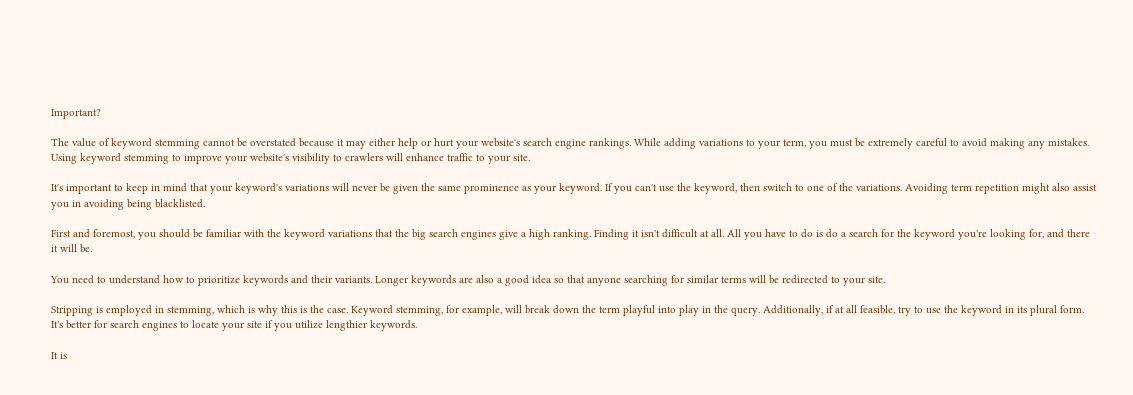Important?

The value of keyword stemming cannot be overstated because it may either help or hurt your website's search engine rankings. While adding variations to your term, you must be extremely careful to avoid making any mistakes. Using keyword stemming to improve your website's visibility to crawlers will enhance traffic to your site.

It's important to keep in mind that your keyword's variations will never be given the same prominence as your keyword. If you can't use the keyword, then switch to one of the variations. Avoiding term repetition might also assist you in avoiding being blacklisted.

First and foremost, you should be familiar with the keyword variations that the big search engines give a high ranking. Finding it isn't difficult at all. All you have to do is do a search for the keyword you're looking for, and there it will be.

You need to understand how to prioritize keywords and their variants. Longer keywords are also a good idea so that anyone searching for similar terms will be redirected to your site.

Stripping is employed in stemming, which is why this is the case. Keyword stemming, for example, will break down the term playful into play in the query. Additionally, if at all feasible, try to use the keyword in its plural form. It's better for search engines to locate your site if you utilize lengthier keywords.

It is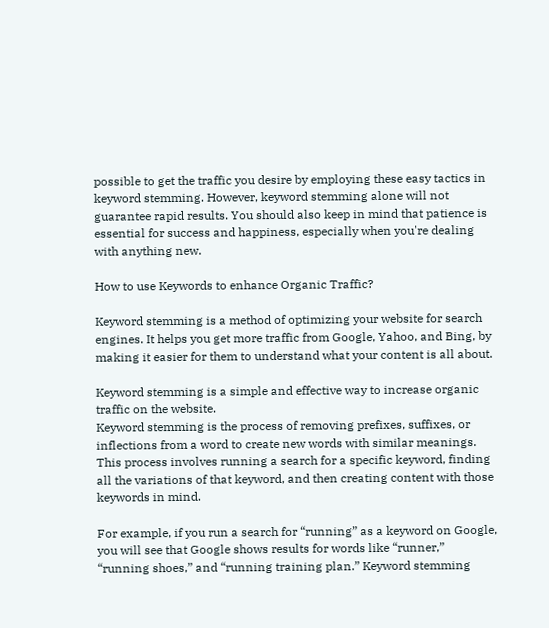possible to get the traffic you desire by employing these easy tactics in keyword stemming. However, keyword stemming alone will not guarantee rapid results. You should also keep in mind that patience is essential for success and happiness, especially when you're dealing with anything new.

How to use Keywords to enhance Organic Traffic?

Keyword stemming is a method of optimizing your website for search engines. It helps you get more traffic from Google, Yahoo, and Bing, by making it easier for them to understand what your content is all about.

Keyword stemming is a simple and effective way to increase organic traffic on the website.
Keyword stemming is the process of removing prefixes, suffixes, or inflections from a word to create new words with similar meanings.
This process involves running a search for a specific keyword, finding all the variations of that keyword, and then creating content with those keywords in mind.

For example, if you run a search for “running” as a keyword on Google, you will see that Google shows results for words like “runner,” “running shoes,” and “running training plan.” Keyword stemming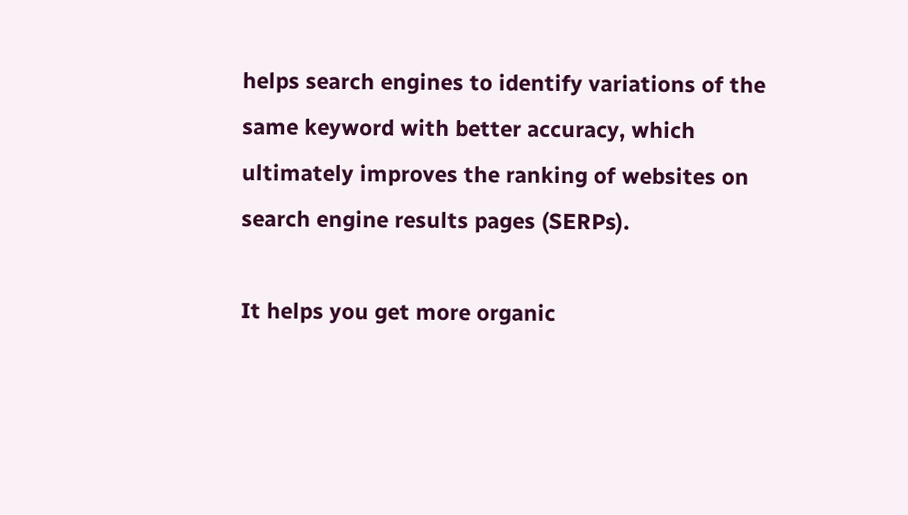helps search engines to identify variations of the same keyword with better accuracy, which ultimately improves the ranking of websites on search engine results pages (SERPs).

It helps you get more organic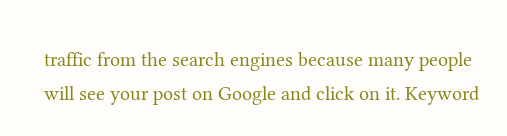traffic from the search engines because many people will see your post on Google and click on it. Keyword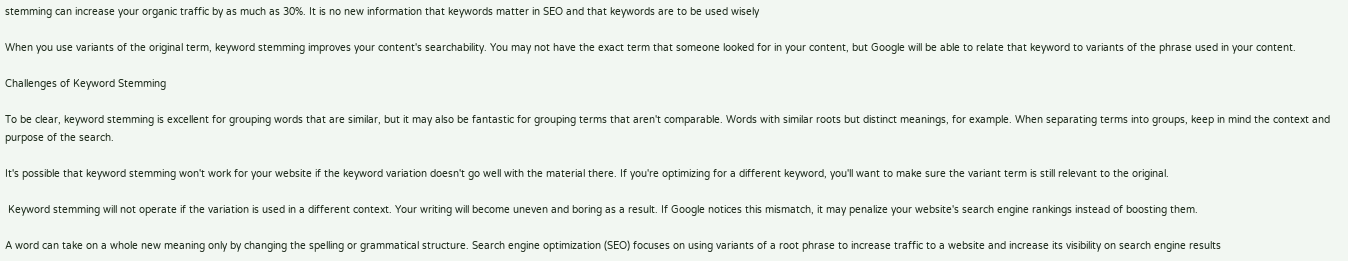stemming can increase your organic traffic by as much as 30%. It is no new information that keywords matter in SEO and that keywords are to be used wisely

When you use variants of the original term, keyword stemming improves your content's searchability. You may not have the exact term that someone looked for in your content, but Google will be able to relate that keyword to variants of the phrase used in your content.

Challenges of Keyword Stemming

To be clear, keyword stemming is excellent for grouping words that are similar, but it may also be fantastic for grouping terms that aren't comparable. Words with similar roots but distinct meanings, for example. When separating terms into groups, keep in mind the context and purpose of the search.

It's possible that keyword stemming won't work for your website if the keyword variation doesn't go well with the material there. If you're optimizing for a different keyword, you'll want to make sure the variant term is still relevant to the original.

 Keyword stemming will not operate if the variation is used in a different context. Your writing will become uneven and boring as a result. If Google notices this mismatch, it may penalize your website's search engine rankings instead of boosting them.

A word can take on a whole new meaning only by changing the spelling or grammatical structure. Search engine optimization (SEO) focuses on using variants of a root phrase to increase traffic to a website and increase its visibility on search engine results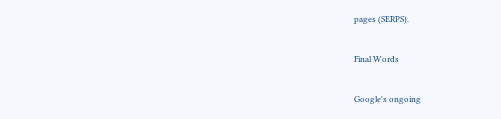pages (SERPS).

Final Words

Google's ongoing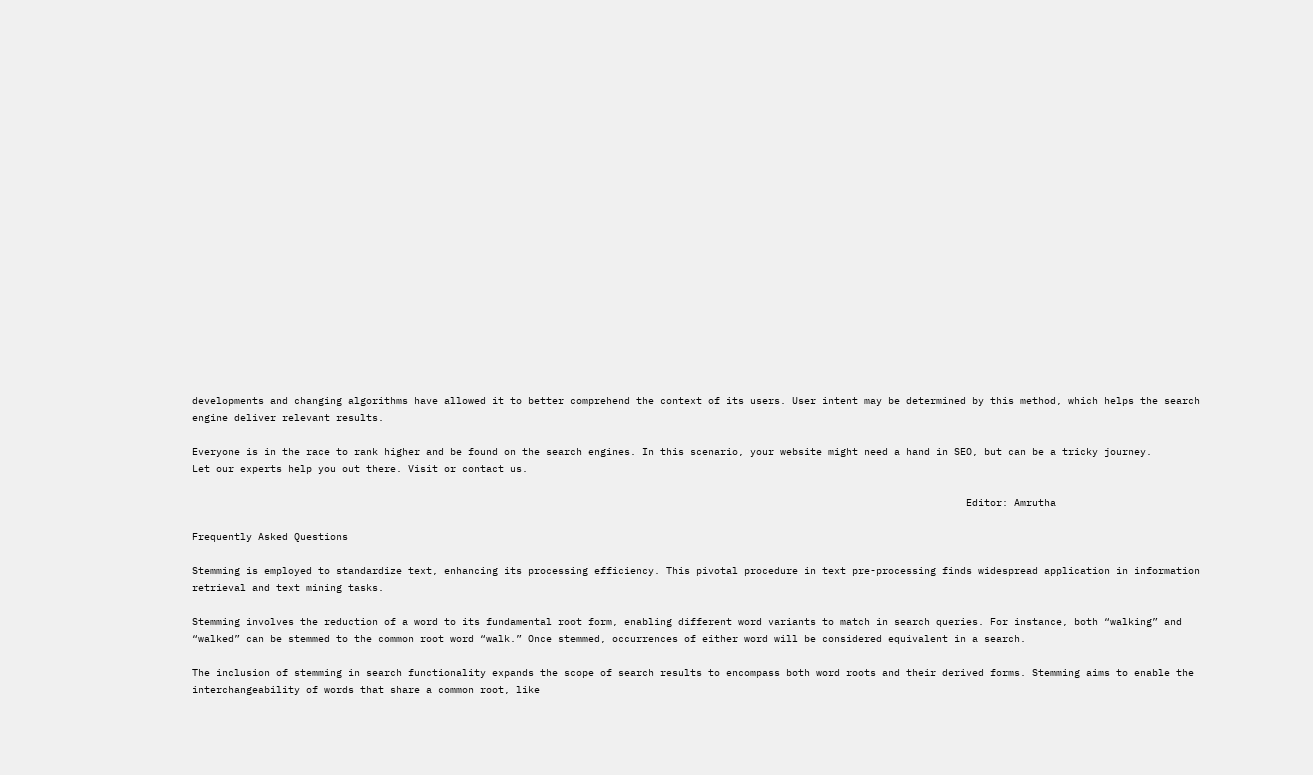developments and changing algorithms have allowed it to better comprehend the context of its users. User intent may be determined by this method, which helps the search engine deliver relevant results.

Everyone is in the race to rank higher and be found on the search engines. In this scenario, your website might need a hand in SEO, but can be a tricky journey.
Let our experts help you out there. Visit or contact us.

                                                                                                                                 Editor: Amrutha

Frequently Asked Questions

Stemming is employed to standardize text, enhancing its processing efficiency. This pivotal procedure in text pre-processing finds widespread application in information retrieval and text mining tasks.

Stemming involves the reduction of a word to its fundamental root form, enabling different word variants to match in search queries. For instance, both “walking” and “walked” can be stemmed to the common root word “walk.” Once stemmed, occurrences of either word will be considered equivalent in a search.

The inclusion of stemming in search functionality expands the scope of search results to encompass both word roots and their derived forms. Stemming aims to enable the interchangeability of words that share a common root, like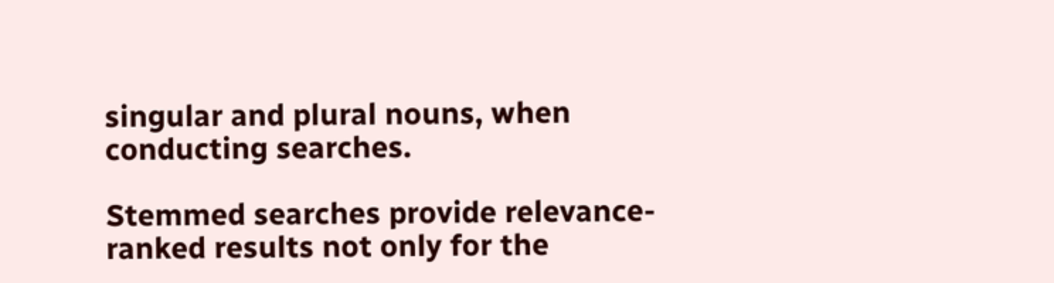singular and plural nouns, when conducting searches.

Stemmed searches provide relevance-ranked results not only for the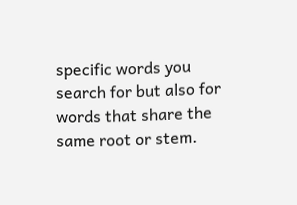specific words you search for but also for words that share the same root or stem.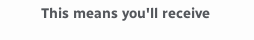This means you'll receive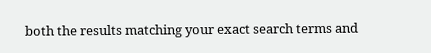both the results matching your exact search terms and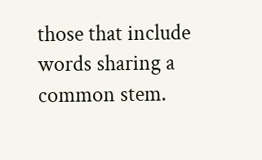those that include words sharing a common stem.